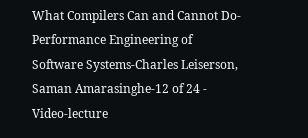What Compilers Can and Cannot Do-Performance Engineering of Software Systems-Charles Leiserson, Saman Amarasinghe-12 of 24 - Video-lecture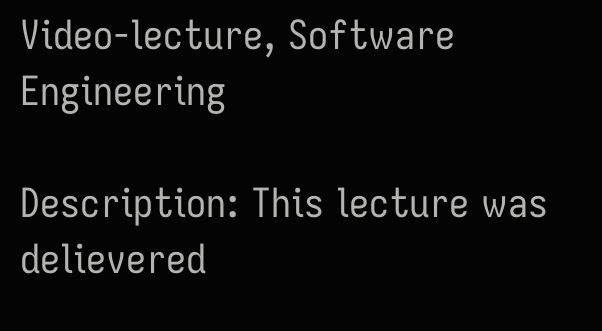Video-lecture, Software Engineering

Description: This lecture was delievered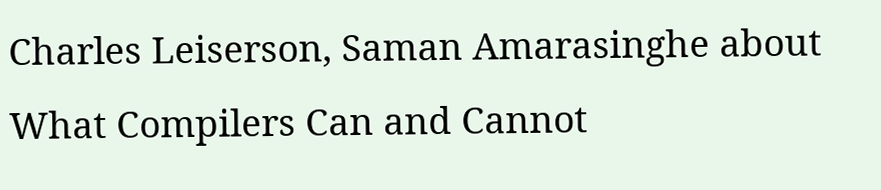Charles Leiserson, Saman Amarasinghe about What Compilers Can and Cannot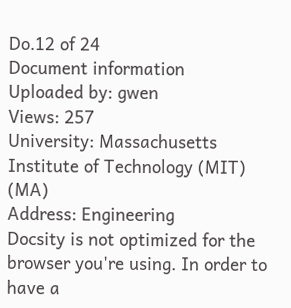Do.12 of 24
Document information
Uploaded by: gwen
Views: 257
University: Massachusetts Institute of Technology (MIT) (MA)
Address: Engineering
Docsity is not optimized for the browser you're using. In order to have a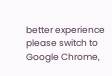better experience please switch to Google Chrome,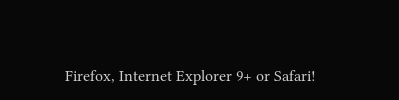Firefox, Internet Explorer 9+ or Safari!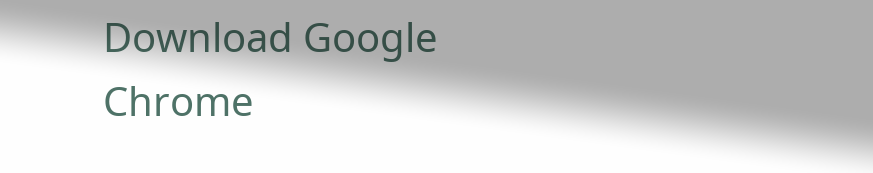Download Google Chrome